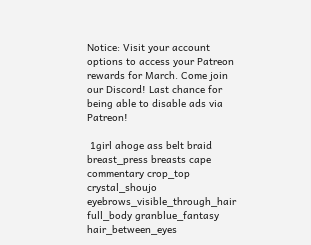Notice: Visit your account options to access your Patreon rewards for March. Come join our Discord! Last chance for being able to disable ads via Patreon!

 1girl ahoge ass belt braid breast_press breasts cape commentary crop_top crystal_shoujo eyebrows_visible_through_hair full_body granblue_fantasy hair_between_eyes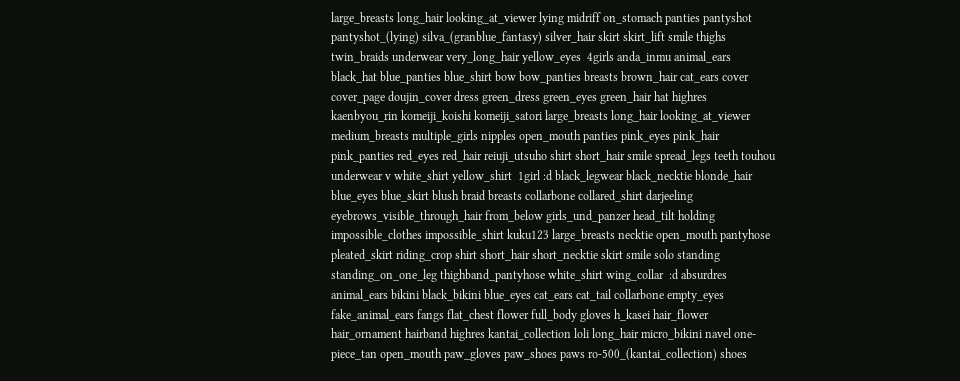large_breasts long_hair looking_at_viewer lying midriff on_stomach panties pantyshot pantyshot_(lying) silva_(granblue_fantasy) silver_hair skirt skirt_lift smile thighs twin_braids underwear very_long_hair yellow_eyes  4girls anda_inmu animal_ears black_hat blue_panties blue_shirt bow bow_panties breasts brown_hair cat_ears cover cover_page doujin_cover dress green_dress green_eyes green_hair hat highres kaenbyou_rin komeiji_koishi komeiji_satori large_breasts long_hair looking_at_viewer medium_breasts multiple_girls nipples open_mouth panties pink_eyes pink_hair pink_panties red_eyes red_hair reiuji_utsuho shirt short_hair smile spread_legs teeth touhou underwear v white_shirt yellow_shirt  1girl :d black_legwear black_necktie blonde_hair blue_eyes blue_skirt blush braid breasts collarbone collared_shirt darjeeling eyebrows_visible_through_hair from_below girls_und_panzer head_tilt holding impossible_clothes impossible_shirt kuku123 large_breasts necktie open_mouth pantyhose pleated_skirt riding_crop shirt short_hair short_necktie skirt smile solo standing standing_on_one_leg thighband_pantyhose white_shirt wing_collar  :d absurdres animal_ears bikini black_bikini blue_eyes cat_ears cat_tail collarbone empty_eyes fake_animal_ears fangs flat_chest flower full_body gloves h_kasei hair_flower hair_ornament hairband highres kantai_collection loli long_hair micro_bikini navel one-piece_tan open_mouth paw_gloves paw_shoes paws ro-500_(kantai_collection) shoes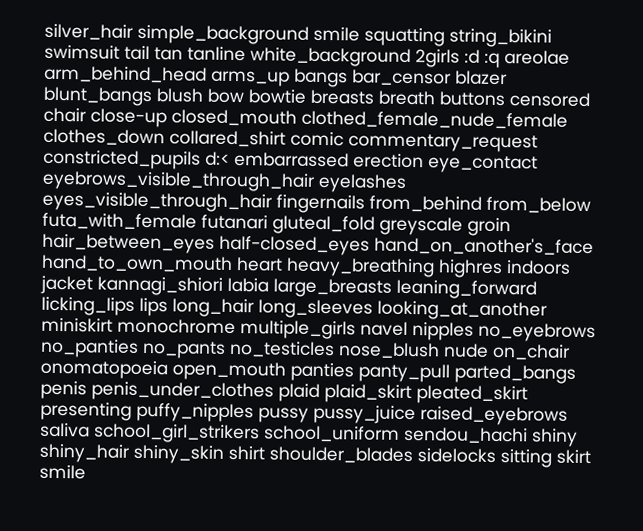silver_hair simple_background smile squatting string_bikini swimsuit tail tan tanline white_background 2girls :d :q areolae arm_behind_head arms_up bangs bar_censor blazer blunt_bangs blush bow bowtie breasts breath buttons censored chair close-up closed_mouth clothed_female_nude_female clothes_down collared_shirt comic commentary_request constricted_pupils d:< embarrassed erection eye_contact eyebrows_visible_through_hair eyelashes eyes_visible_through_hair fingernails from_behind from_below futa_with_female futanari gluteal_fold greyscale groin hair_between_eyes half-closed_eyes hand_on_another's_face hand_to_own_mouth heart heavy_breathing highres indoors jacket kannagi_shiori labia large_breasts leaning_forward licking_lips lips long_hair long_sleeves looking_at_another miniskirt monochrome multiple_girls navel nipples no_eyebrows no_panties no_pants no_testicles nose_blush nude on_chair onomatopoeia open_mouth panties panty_pull parted_bangs penis penis_under_clothes plaid plaid_skirt pleated_skirt presenting puffy_nipples pussy pussy_juice raised_eyebrows saliva school_girl_strikers school_uniform sendou_hachi shiny shiny_hair shiny_skin shirt shoulder_blades sidelocks sitting skirt smile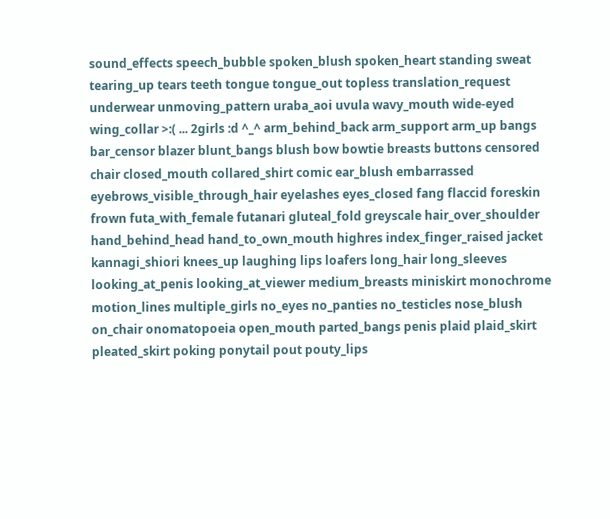sound_effects speech_bubble spoken_blush spoken_heart standing sweat tearing_up tears teeth tongue tongue_out topless translation_request underwear unmoving_pattern uraba_aoi uvula wavy_mouth wide-eyed wing_collar >:( ... 2girls :d ^_^ arm_behind_back arm_support arm_up bangs bar_censor blazer blunt_bangs blush bow bowtie breasts buttons censored chair closed_mouth collared_shirt comic ear_blush embarrassed eyebrows_visible_through_hair eyelashes eyes_closed fang flaccid foreskin frown futa_with_female futanari gluteal_fold greyscale hair_over_shoulder hand_behind_head hand_to_own_mouth highres index_finger_raised jacket kannagi_shiori knees_up laughing lips loafers long_hair long_sleeves looking_at_penis looking_at_viewer medium_breasts miniskirt monochrome motion_lines multiple_girls no_eyes no_panties no_testicles nose_blush on_chair onomatopoeia open_mouth parted_bangs penis plaid plaid_skirt pleated_skirt poking ponytail pout pouty_lips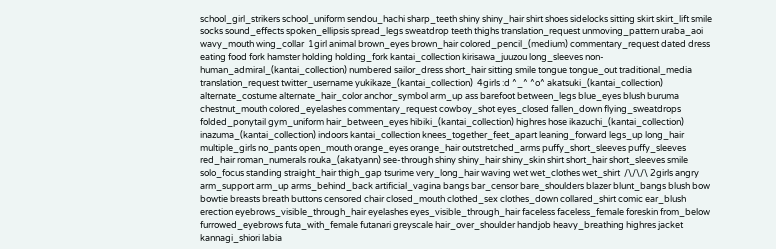school_girl_strikers school_uniform sendou_hachi sharp_teeth shiny shiny_hair shirt shoes sidelocks sitting skirt skirt_lift smile socks sound_effects spoken_ellipsis spread_legs sweatdrop teeth thighs translation_request unmoving_pattern uraba_aoi wavy_mouth wing_collar  1girl animal brown_eyes brown_hair colored_pencil_(medium) commentary_request dated dress eating food fork hamster holding holding_fork kantai_collection kirisawa_juuzou long_sleeves non-human_admiral_(kantai_collection) numbered sailor_dress short_hair sitting smile tongue tongue_out traditional_media translation_request twitter_username yukikaze_(kantai_collection)  4girls :d ^_^ ^o^ akatsuki_(kantai_collection) alternate_costume alternate_hair_color anchor_symbol arm_up ass barefoot between_legs blue_eyes blush buruma chestnut_mouth colored_eyelashes commentary_request cowboy_shot eyes_closed fallen_down flying_sweatdrops folded_ponytail gym_uniform hair_between_eyes hibiki_(kantai_collection) highres hose ikazuchi_(kantai_collection) inazuma_(kantai_collection) indoors kantai_collection knees_together_feet_apart leaning_forward legs_up long_hair multiple_girls no_pants open_mouth orange_eyes orange_hair outstretched_arms puffy_short_sleeves puffy_sleeves red_hair roman_numerals rouka_(akatyann) see-through shiny shiny_hair shiny_skin shirt short_hair short_sleeves smile solo_focus standing straight_hair thigh_gap tsurime very_long_hair waving wet wet_clothes wet_shirt  /\/\/\ 2girls angry arm_support arm_up arms_behind_back artificial_vagina bangs bar_censor bare_shoulders blazer blunt_bangs blush bow bowtie breasts breath buttons censored chair closed_mouth clothed_sex clothes_down collared_shirt comic ear_blush erection eyebrows_visible_through_hair eyelashes eyes_visible_through_hair faceless faceless_female foreskin from_below furrowed_eyebrows futa_with_female futanari greyscale hair_over_shoulder handjob heavy_breathing highres jacket kannagi_shiori labia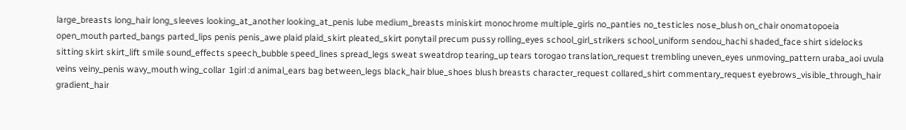large_breasts long_hair long_sleeves looking_at_another looking_at_penis lube medium_breasts miniskirt monochrome multiple_girls no_panties no_testicles nose_blush on_chair onomatopoeia open_mouth parted_bangs parted_lips penis penis_awe plaid plaid_skirt pleated_skirt ponytail precum pussy rolling_eyes school_girl_strikers school_uniform sendou_hachi shaded_face shirt sidelocks sitting skirt skirt_lift smile sound_effects speech_bubble speed_lines spread_legs sweat sweatdrop tearing_up tears torogao translation_request trembling uneven_eyes unmoving_pattern uraba_aoi uvula veins veiny_penis wavy_mouth wing_collar  1girl :d animal_ears bag between_legs black_hair blue_shoes blush breasts character_request collared_shirt commentary_request eyebrows_visible_through_hair gradient_hair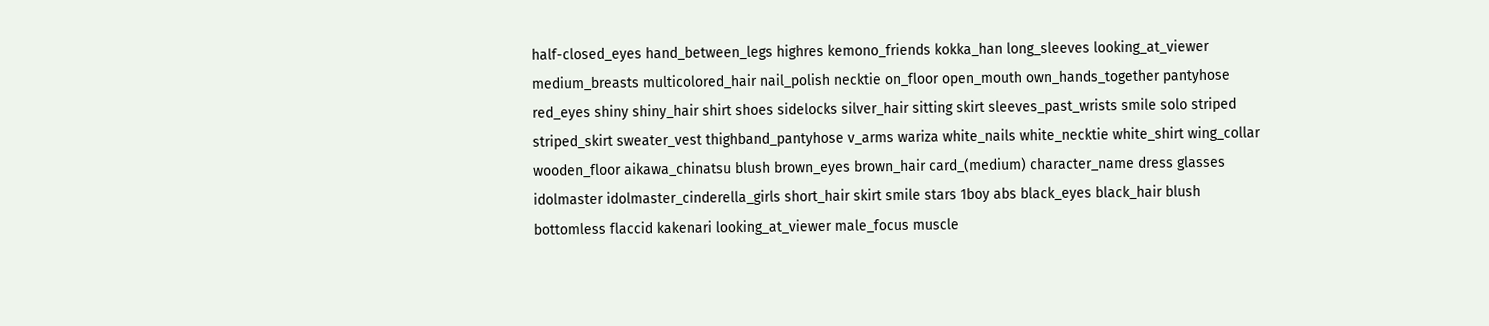half-closed_eyes hand_between_legs highres kemono_friends kokka_han long_sleeves looking_at_viewer medium_breasts multicolored_hair nail_polish necktie on_floor open_mouth own_hands_together pantyhose red_eyes shiny shiny_hair shirt shoes sidelocks silver_hair sitting skirt sleeves_past_wrists smile solo striped striped_skirt sweater_vest thighband_pantyhose v_arms wariza white_nails white_necktie white_shirt wing_collar wooden_floor aikawa_chinatsu blush brown_eyes brown_hair card_(medium) character_name dress glasses idolmaster idolmaster_cinderella_girls short_hair skirt smile stars 1boy abs black_eyes black_hair blush bottomless flaccid kakenari looking_at_viewer male_focus muscle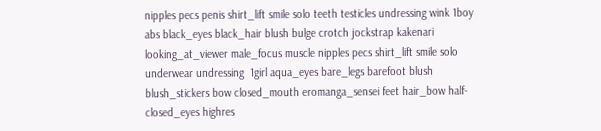nipples pecs penis shirt_lift smile solo teeth testicles undressing wink 1boy abs black_eyes black_hair blush bulge crotch jockstrap kakenari looking_at_viewer male_focus muscle nipples pecs shirt_lift smile solo underwear undressing  1girl aqua_eyes bare_legs barefoot blush blush_stickers bow closed_mouth eromanga_sensei feet hair_bow half-closed_eyes highres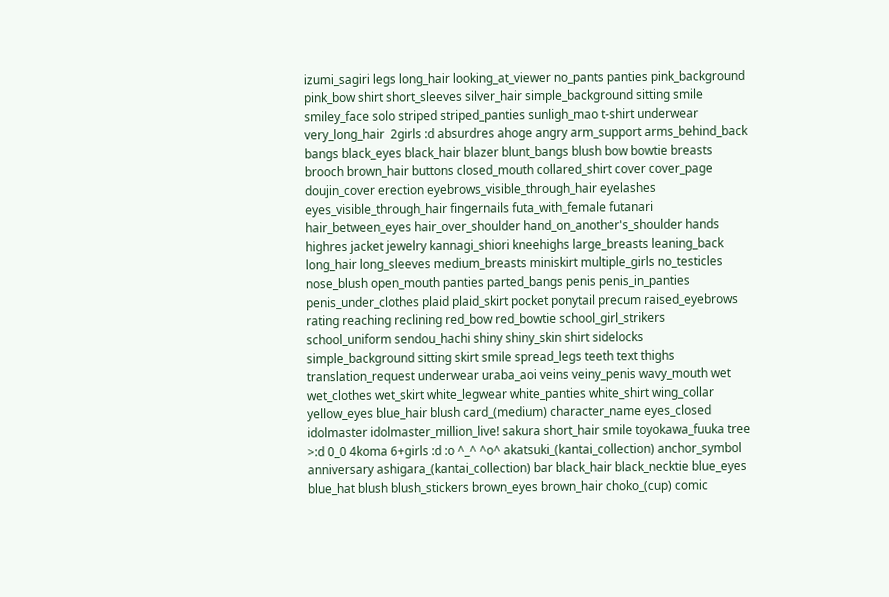izumi_sagiri legs long_hair looking_at_viewer no_pants panties pink_background pink_bow shirt short_sleeves silver_hair simple_background sitting smile smiley_face solo striped striped_panties sunligh_mao t-shirt underwear very_long_hair  2girls :d absurdres ahoge angry arm_support arms_behind_back bangs black_eyes black_hair blazer blunt_bangs blush bow bowtie breasts brooch brown_hair buttons closed_mouth collared_shirt cover cover_page doujin_cover erection eyebrows_visible_through_hair eyelashes eyes_visible_through_hair fingernails futa_with_female futanari hair_between_eyes hair_over_shoulder hand_on_another's_shoulder hands highres jacket jewelry kannagi_shiori kneehighs large_breasts leaning_back long_hair long_sleeves medium_breasts miniskirt multiple_girls no_testicles nose_blush open_mouth panties parted_bangs penis penis_in_panties penis_under_clothes plaid plaid_skirt pocket ponytail precum raised_eyebrows rating reaching reclining red_bow red_bowtie school_girl_strikers school_uniform sendou_hachi shiny shiny_skin shirt sidelocks simple_background sitting skirt smile spread_legs teeth text thighs translation_request underwear uraba_aoi veins veiny_penis wavy_mouth wet wet_clothes wet_skirt white_legwear white_panties white_shirt wing_collar yellow_eyes blue_hair blush card_(medium) character_name eyes_closed idolmaster idolmaster_million_live! sakura short_hair smile toyokawa_fuuka tree  >:d 0_0 4koma 6+girls :d :o ^_^ ^o^ akatsuki_(kantai_collection) anchor_symbol anniversary ashigara_(kantai_collection) bar black_hair black_necktie blue_eyes blue_hat blush blush_stickers brown_eyes brown_hair choko_(cup) comic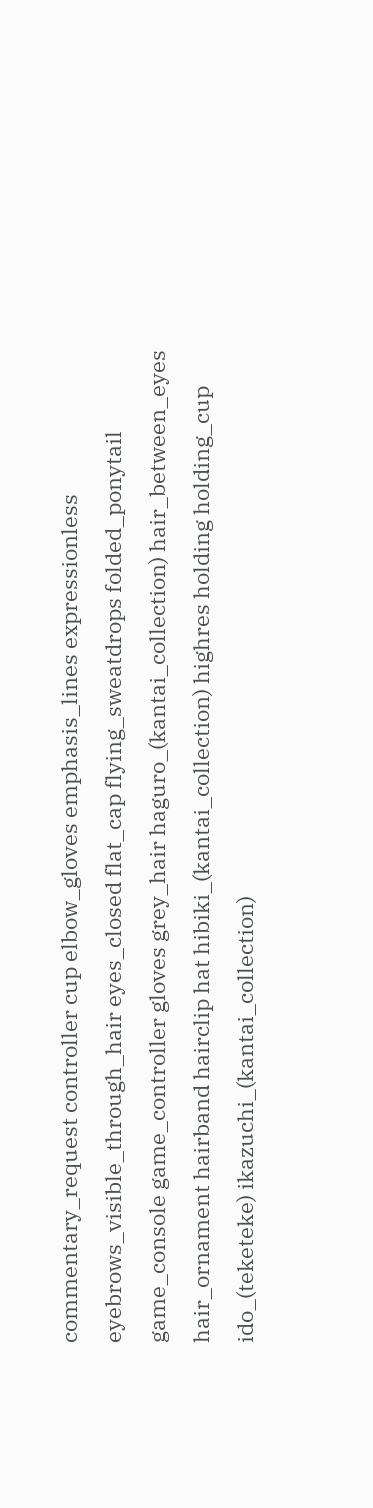commentary_request controller cup elbow_gloves emphasis_lines expressionless eyebrows_visible_through_hair eyes_closed flat_cap flying_sweatdrops folded_ponytail game_console game_controller gloves grey_hair haguro_(kantai_collection) hair_between_eyes hair_ornament hairband hairclip hat hibiki_(kantai_collection) highres holding holding_cup ido_(teketeke) ikazuchi_(kantai_collection)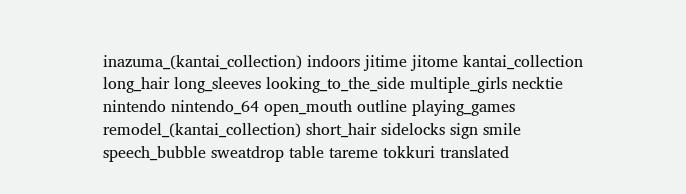inazuma_(kantai_collection) indoors jitime jitome kantai_collection long_hair long_sleeves looking_to_the_side multiple_girls necktie nintendo nintendo_64 open_mouth outline playing_games remodel_(kantai_collection) short_hair sidelocks sign smile speech_bubble sweatdrop table tareme tokkuri translated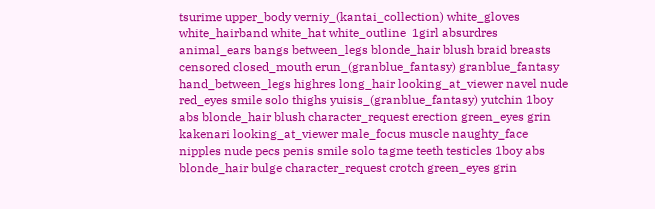tsurime upper_body verniy_(kantai_collection) white_gloves white_hairband white_hat white_outline  1girl absurdres animal_ears bangs between_legs blonde_hair blush braid breasts censored closed_mouth erun_(granblue_fantasy) granblue_fantasy hand_between_legs highres long_hair looking_at_viewer navel nude red_eyes smile solo thighs yuisis_(granblue_fantasy) yutchin 1boy abs blonde_hair blush character_request erection green_eyes grin kakenari looking_at_viewer male_focus muscle naughty_face nipples nude pecs penis smile solo tagme teeth testicles 1boy abs blonde_hair bulge character_request crotch green_eyes grin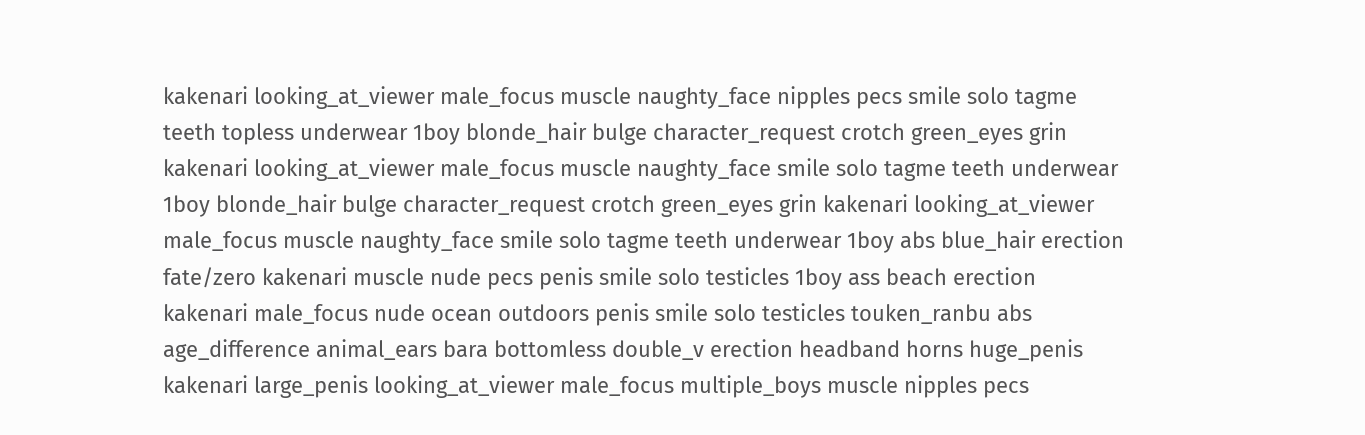kakenari looking_at_viewer male_focus muscle naughty_face nipples pecs smile solo tagme teeth topless underwear 1boy blonde_hair bulge character_request crotch green_eyes grin kakenari looking_at_viewer male_focus muscle naughty_face smile solo tagme teeth underwear 1boy blonde_hair bulge character_request crotch green_eyes grin kakenari looking_at_viewer male_focus muscle naughty_face smile solo tagme teeth underwear 1boy abs blue_hair erection fate/zero kakenari muscle nude pecs penis smile solo testicles 1boy ass beach erection kakenari male_focus nude ocean outdoors penis smile solo testicles touken_ranbu abs age_difference animal_ears bara bottomless double_v erection headband horns huge_penis kakenari large_penis looking_at_viewer male_focus multiple_boys muscle nipples pecs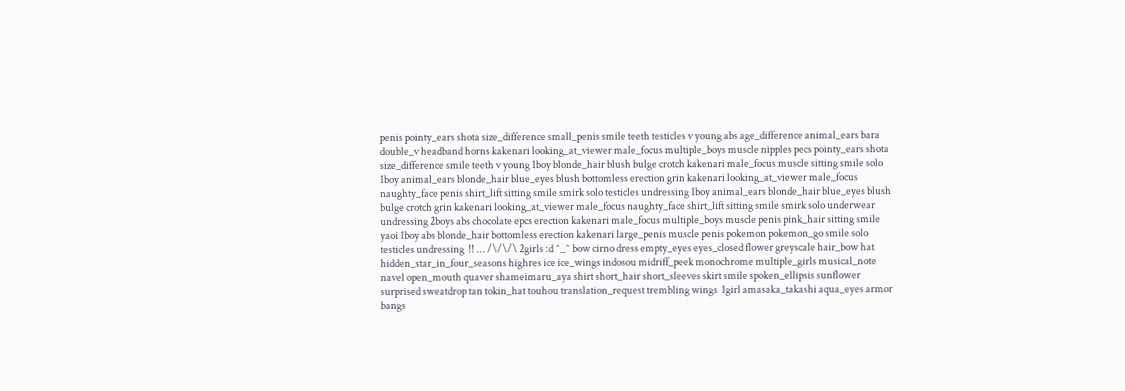penis pointy_ears shota size_difference small_penis smile teeth testicles v young abs age_difference animal_ears bara double_v headband horns kakenari looking_at_viewer male_focus multiple_boys muscle nipples pecs pointy_ears shota size_difference smile teeth v young 1boy blonde_hair blush bulge crotch kakenari male_focus muscle sitting smile solo 1boy animal_ears blonde_hair blue_eyes blush bottomless erection grin kakenari looking_at_viewer male_focus naughty_face penis shirt_lift sitting smile smirk solo testicles undressing 1boy animal_ears blonde_hair blue_eyes blush bulge crotch grin kakenari looking_at_viewer male_focus naughty_face shirt_lift sitting smile smirk solo underwear undressing 2boys abs chocolate epcs erection kakenari male_focus multiple_boys muscle penis pink_hair sitting smile yaoi 1boy abs blonde_hair bottomless erection kakenari large_penis muscle penis pokemon pokemon_go smile solo testicles undressing  !! ... /\/\/\ 2girls :d ^_^ bow cirno dress empty_eyes eyes_closed flower greyscale hair_bow hat hidden_star_in_four_seasons highres ice ice_wings indosou midriff_peek monochrome multiple_girls musical_note navel open_mouth quaver shameimaru_aya shirt short_hair short_sleeves skirt smile spoken_ellipsis sunflower surprised sweatdrop tan tokin_hat touhou translation_request trembling wings  1girl amasaka_takashi aqua_eyes armor bangs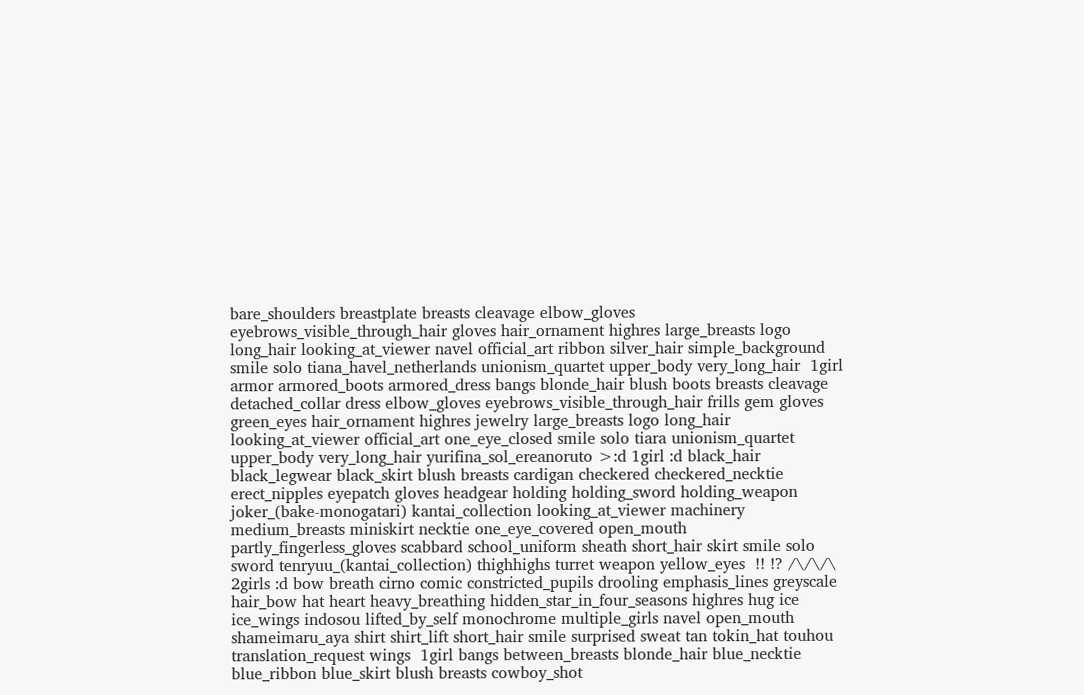bare_shoulders breastplate breasts cleavage elbow_gloves eyebrows_visible_through_hair gloves hair_ornament highres large_breasts logo long_hair looking_at_viewer navel official_art ribbon silver_hair simple_background smile solo tiana_havel_netherlands unionism_quartet upper_body very_long_hair  1girl armor armored_boots armored_dress bangs blonde_hair blush boots breasts cleavage detached_collar dress elbow_gloves eyebrows_visible_through_hair frills gem gloves green_eyes hair_ornament highres jewelry large_breasts logo long_hair looking_at_viewer official_art one_eye_closed smile solo tiara unionism_quartet upper_body very_long_hair yurifina_sol_ereanoruto >:d 1girl :d black_hair black_legwear black_skirt blush breasts cardigan checkered checkered_necktie erect_nipples eyepatch gloves headgear holding holding_sword holding_weapon joker_(bake-monogatari) kantai_collection looking_at_viewer machinery medium_breasts miniskirt necktie one_eye_covered open_mouth partly_fingerless_gloves scabbard school_uniform sheath short_hair skirt smile solo sword tenryuu_(kantai_collection) thighhighs turret weapon yellow_eyes  !! !? /\/\/\ 2girls :d bow breath cirno comic constricted_pupils drooling emphasis_lines greyscale hair_bow hat heart heavy_breathing hidden_star_in_four_seasons highres hug ice ice_wings indosou lifted_by_self monochrome multiple_girls navel open_mouth shameimaru_aya shirt shirt_lift short_hair smile surprised sweat tan tokin_hat touhou translation_request wings  1girl bangs between_breasts blonde_hair blue_necktie blue_ribbon blue_skirt blush breasts cowboy_shot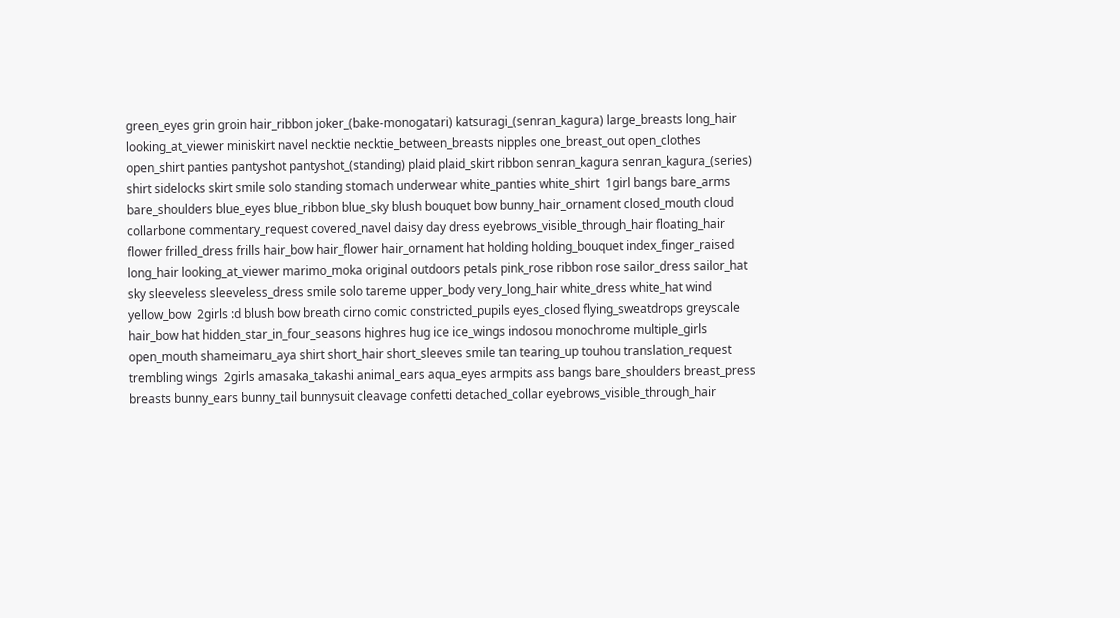green_eyes grin groin hair_ribbon joker_(bake-monogatari) katsuragi_(senran_kagura) large_breasts long_hair looking_at_viewer miniskirt navel necktie necktie_between_breasts nipples one_breast_out open_clothes open_shirt panties pantyshot pantyshot_(standing) plaid plaid_skirt ribbon senran_kagura senran_kagura_(series) shirt sidelocks skirt smile solo standing stomach underwear white_panties white_shirt  1girl bangs bare_arms bare_shoulders blue_eyes blue_ribbon blue_sky blush bouquet bow bunny_hair_ornament closed_mouth cloud collarbone commentary_request covered_navel daisy day dress eyebrows_visible_through_hair floating_hair flower frilled_dress frills hair_bow hair_flower hair_ornament hat holding holding_bouquet index_finger_raised long_hair looking_at_viewer marimo_moka original outdoors petals pink_rose ribbon rose sailor_dress sailor_hat sky sleeveless sleeveless_dress smile solo tareme upper_body very_long_hair white_dress white_hat wind yellow_bow  2girls :d blush bow breath cirno comic constricted_pupils eyes_closed flying_sweatdrops greyscale hair_bow hat hidden_star_in_four_seasons highres hug ice ice_wings indosou monochrome multiple_girls open_mouth shameimaru_aya shirt short_hair short_sleeves smile tan tearing_up touhou translation_request trembling wings  2girls amasaka_takashi animal_ears aqua_eyes armpits ass bangs bare_shoulders breast_press breasts bunny_ears bunny_tail bunnysuit cleavage confetti detached_collar eyebrows_visible_through_hair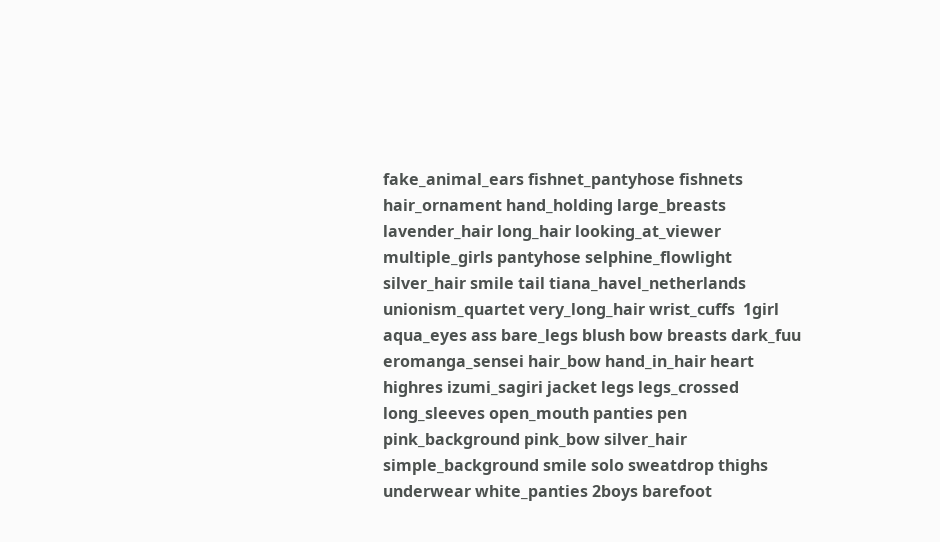fake_animal_ears fishnet_pantyhose fishnets hair_ornament hand_holding large_breasts lavender_hair long_hair looking_at_viewer multiple_girls pantyhose selphine_flowlight silver_hair smile tail tiana_havel_netherlands unionism_quartet very_long_hair wrist_cuffs  1girl aqua_eyes ass bare_legs blush bow breasts dark_fuu eromanga_sensei hair_bow hand_in_hair heart highres izumi_sagiri jacket legs legs_crossed long_sleeves open_mouth panties pen pink_background pink_bow silver_hair simple_background smile solo sweatdrop thighs underwear white_panties 2boys barefoot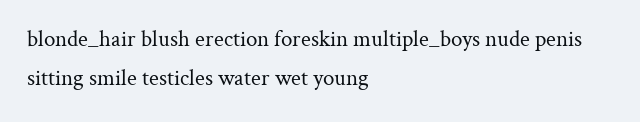blonde_hair blush erection foreskin multiple_boys nude penis sitting smile testicles water wet young